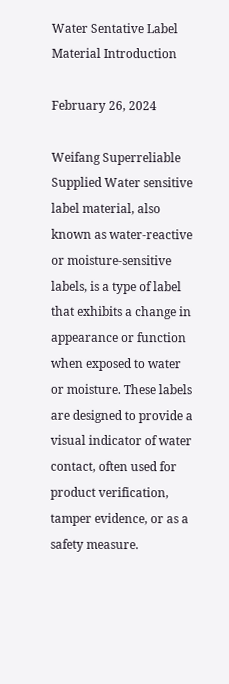Water Sentative Label Material Introduction

February 26, 2024

Weifang Superreliable Supplied Water sensitive label material, also known as water-reactive or moisture-sensitive labels, is a type of label that exhibits a change in appearance or function when exposed to water or moisture. These labels are designed to provide a visual indicator of water contact, often used for product verification, tamper evidence, or as a safety measure.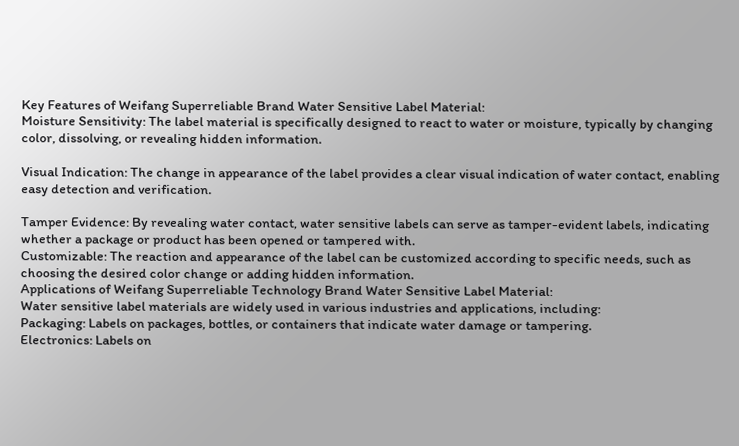Key Features of Weifang Superreliable Brand Water Sensitive Label Material:
Moisture Sensitivity: The label material is specifically designed to react to water or moisture, typically by changing color, dissolving, or revealing hidden information.

Visual Indication: The change in appearance of the label provides a clear visual indication of water contact, enabling easy detection and verification.

Tamper Evidence: By revealing water contact, water sensitive labels can serve as tamper-evident labels, indicating whether a package or product has been opened or tampered with.
Customizable: The reaction and appearance of the label can be customized according to specific needs, such as choosing the desired color change or adding hidden information.
Applications of Weifang Superreliable Technology Brand Water Sensitive Label Material:
Water sensitive label materials are widely used in various industries and applications, including:
Packaging: Labels on packages, bottles, or containers that indicate water damage or tampering.
Electronics: Labels on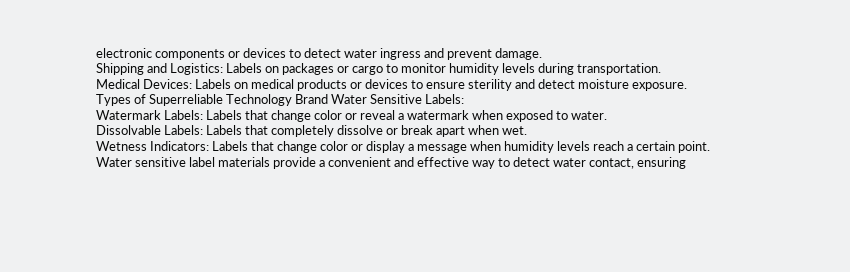electronic components or devices to detect water ingress and prevent damage.
Shipping and Logistics: Labels on packages or cargo to monitor humidity levels during transportation.
Medical Devices: Labels on medical products or devices to ensure sterility and detect moisture exposure.
Types of Superreliable Technology Brand Water Sensitive Labels:
Watermark Labels: Labels that change color or reveal a watermark when exposed to water.
Dissolvable Labels: Labels that completely dissolve or break apart when wet.
Wetness Indicators: Labels that change color or display a message when humidity levels reach a certain point.
Water sensitive label materials provide a convenient and effective way to detect water contact, ensuring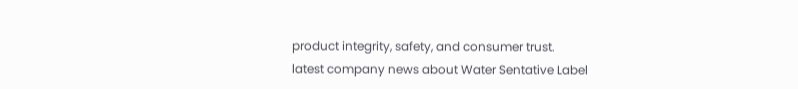product integrity, safety, and consumer trust.
latest company news about Water Sentative Label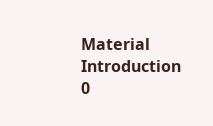Material Introduction  0